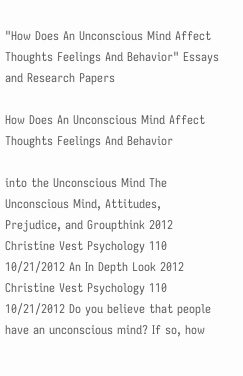"How Does An Unconscious Mind Affect Thoughts Feelings And Behavior" Essays and Research Papers

How Does An Unconscious Mind Affect Thoughts Feelings And Behavior

into the Unconscious Mind The Unconscious Mind, Attitudes, Prejudice, and Groupthink 2012 Christine Vest Psychology 110 10/21/2012 An In Depth Look 2012 Christine Vest Psychology 110 10/21/2012 Do you believe that people have an unconscious mind? If so, how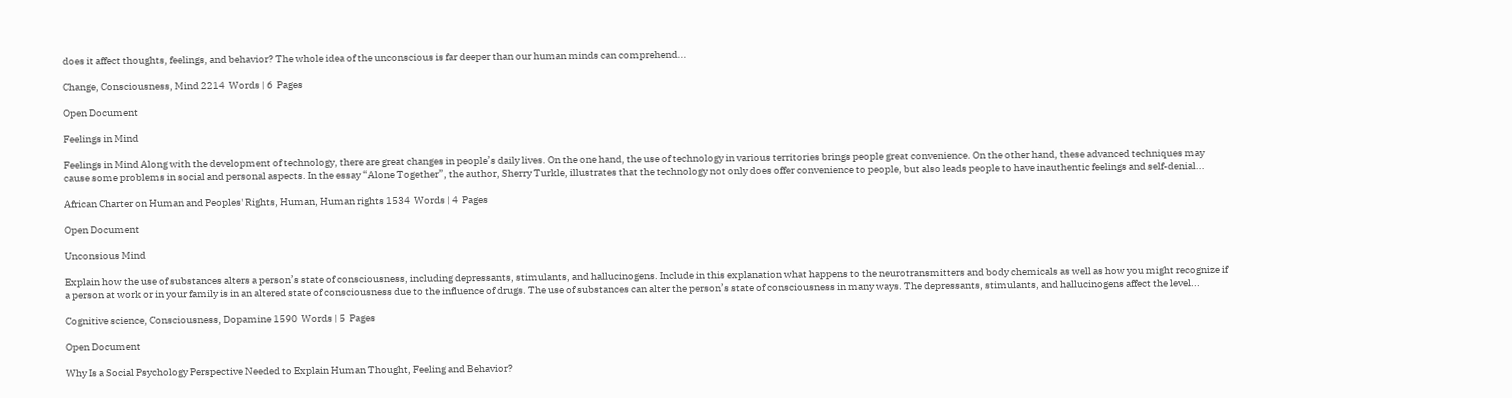does it affect thoughts, feelings, and behavior? The whole idea of the unconscious is far deeper than our human minds can comprehend...

Change, Consciousness, Mind 2214  Words | 6  Pages

Open Document

Feelings in Mind

Feelings in Mind Along with the development of technology, there are great changes in people’s daily lives. On the one hand, the use of technology in various territories brings people great convenience. On the other hand, these advanced techniques may cause some problems in social and personal aspects. In the essay “Alone Together”, the author, Sherry Turkle, illustrates that the technology not only does offer convenience to people, but also leads people to have inauthentic feelings and self-denial...

African Charter on Human and Peoples' Rights, Human, Human rights 1534  Words | 4  Pages

Open Document

Unconsious Mind

Explain how the use of substances alters a person’s state of consciousness, including depressants, stimulants, and hallucinogens. Include in this explanation what happens to the neurotransmitters and body chemicals as well as how you might recognize if a person at work or in your family is in an altered state of consciousness due to the influence of drugs. The use of substances can alter the person’s state of consciousness in many ways. The depressants, stimulants, and hallucinogens affect the level...

Cognitive science, Consciousness, Dopamine 1590  Words | 5  Pages

Open Document

Why Is a Social Psychology Perspective Needed to Explain Human Thought, Feeling and Behavior?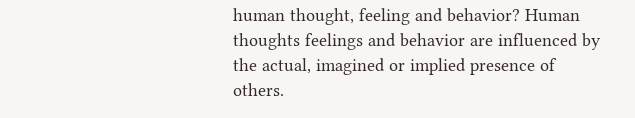human thought, feeling and behavior? Human thoughts feelings and behavior are influenced by the actual, imagined or implied presence of others.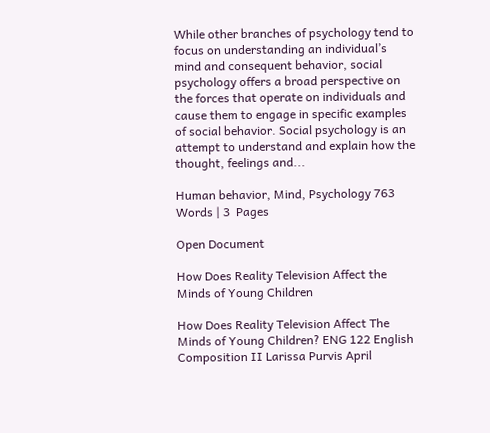While other branches of psychology tend to focus on understanding an individual’s mind and consequent behavior, social psychology offers a broad perspective on the forces that operate on individuals and cause them to engage in specific examples of social behavior. Social psychology is an attempt to understand and explain how the thought, feelings and...

Human behavior, Mind, Psychology 763  Words | 3  Pages

Open Document

How Does Reality Television Affect the Minds of Young Children

How Does Reality Television Affect The Minds of Young Children? ENG 122 English Composition II Larissa Purvis April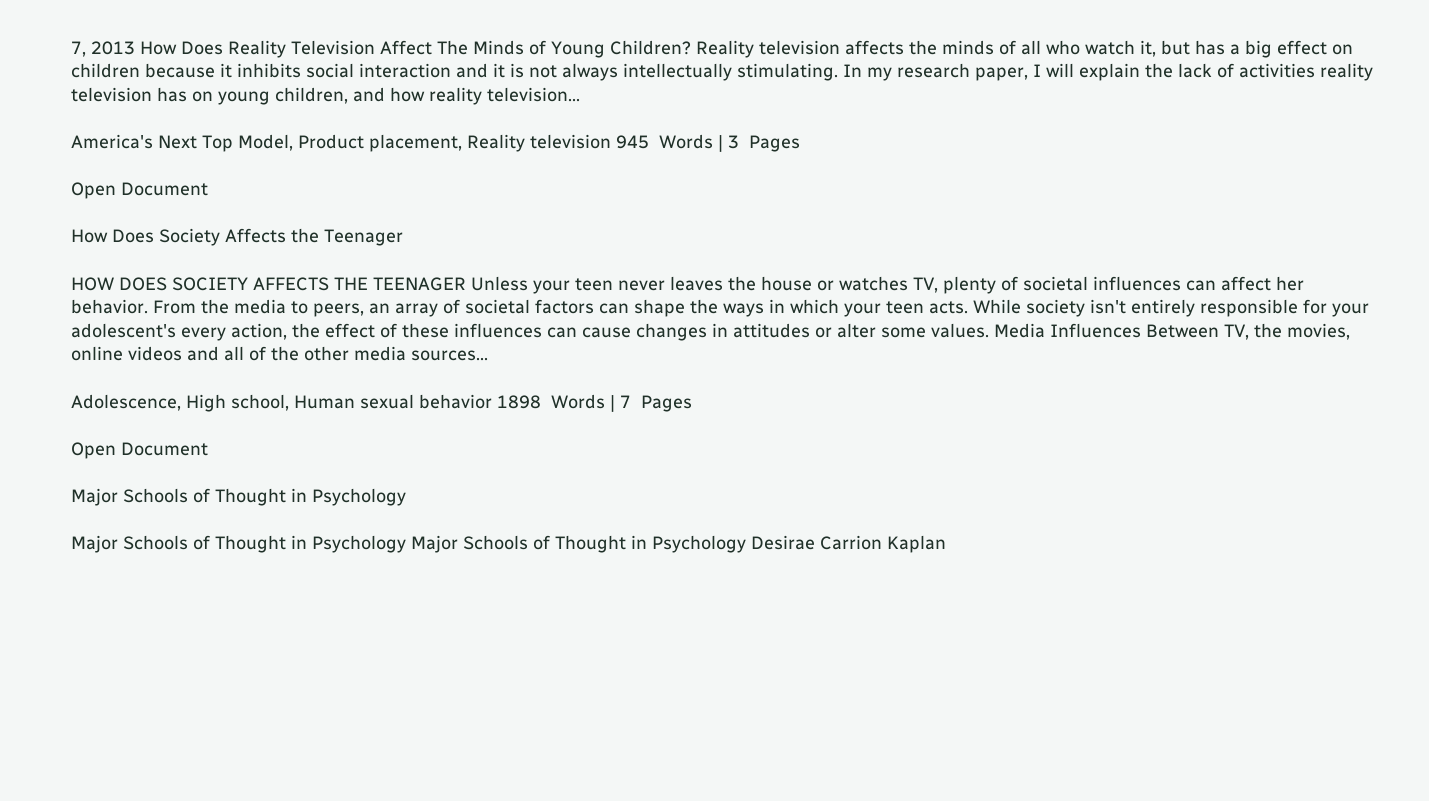7, 2013 How Does Reality Television Affect The Minds of Young Children? Reality television affects the minds of all who watch it, but has a big effect on children because it inhibits social interaction and it is not always intellectually stimulating. In my research paper, I will explain the lack of activities reality television has on young children, and how reality television...

America's Next Top Model, Product placement, Reality television 945  Words | 3  Pages

Open Document

How Does Society Affects the Teenager

HOW DOES SOCIETY AFFECTS THE TEENAGER Unless your teen never leaves the house or watches TV, plenty of societal influences can affect her behavior. From the media to peers, an array of societal factors can shape the ways in which your teen acts. While society isn't entirely responsible for your adolescent's every action, the effect of these influences can cause changes in attitudes or alter some values. Media Influences Between TV, the movies, online videos and all of the other media sources...

Adolescence, High school, Human sexual behavior 1898  Words | 7  Pages

Open Document

Major Schools of Thought in Psychology

Major Schools of Thought in Psychology Major Schools of Thought in Psychology Desirae Carrion Kaplan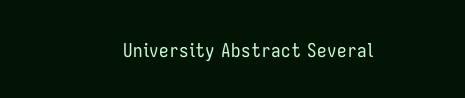University Abstract Several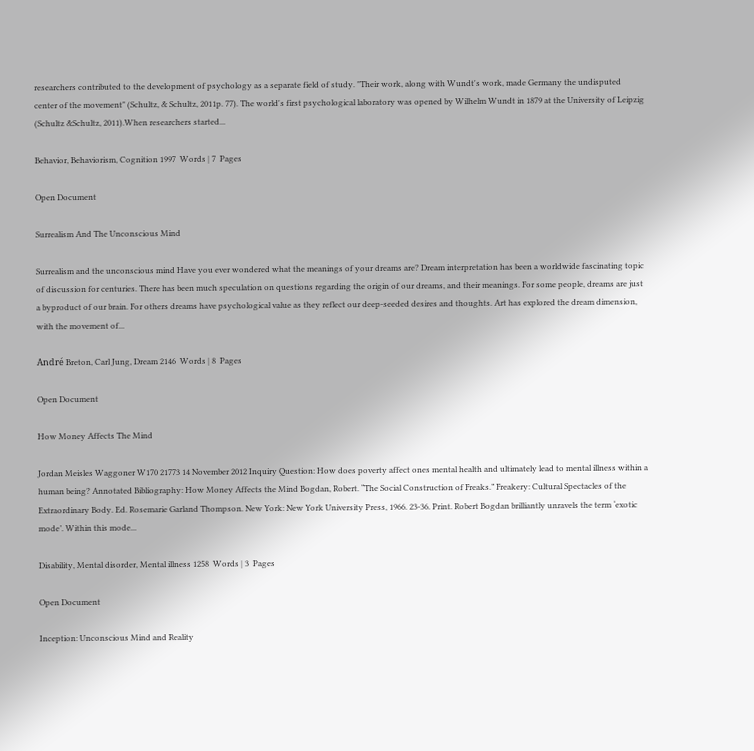researchers contributed to the development of psychology as a separate field of study. "Their work, along with Wundt's work, made Germany the undisputed center of the movement" (Schultz, & Schultz, 2011p. 77). The world's first psychological laboratory was opened by Wilhelm Wundt in 1879 at the University of Leipzig (Schultz &Schultz, 2011).When researchers started...

Behavior, Behaviorism, Cognition 1997  Words | 7  Pages

Open Document

Surrealism And The Unconscious Mind

Surrealism and the unconscious mind Have you ever wondered what the meanings of your dreams are? Dream interpretation has been a worldwide fascinating topic of discussion for centuries. There has been much speculation on questions regarding the origin of our dreams, and their meanings. For some people, dreams are just a byproduct of our brain. For others dreams have psychological value as they reflect our deep-seeded desires and thoughts. Art has explored the dream dimension, with the movement of...

André Breton, Carl Jung, Dream 2146  Words | 8  Pages

Open Document

How Money Affects The Mind

Jordan Meisles Waggoner W170 21773 14 November 2012 Inquiry Question: How does poverty affect ones mental health and ultimately lead to mental illness within a human being? Annotated Bibliography: How Money Affects the Mind Bogdan, Robert. “The Social Construction of Freaks.” Freakery: Cultural Spectacles of the Extraordinary Body. Ed. Rosemarie Garland Thompson. New York: New York University Press, 1966. 23-36. Print. Robert Bogdan brilliantly unravels the term ‘exotic mode’. Within this mode...

Disability, Mental disorder, Mental illness 1258  Words | 3  Pages

Open Document

Inception: Unconscious Mind and Reality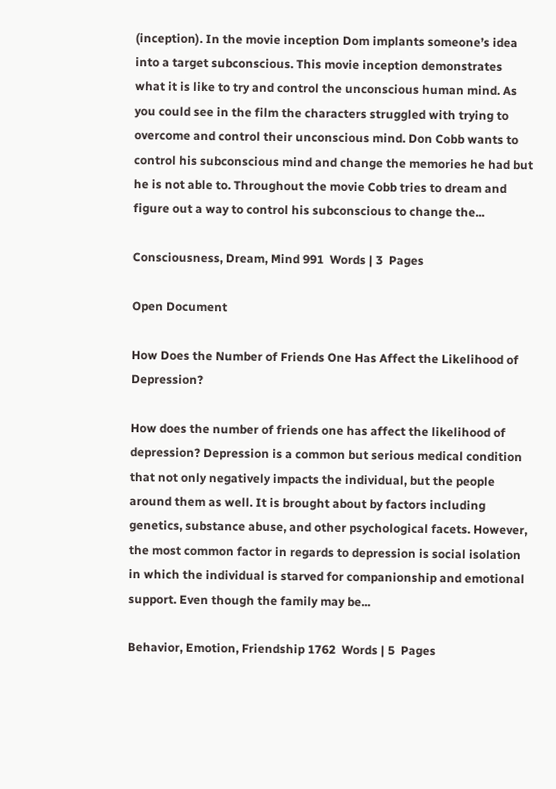(inception). In the movie inception Dom implants someone’s idea into a target subconscious. This movie inception demonstrates what it is like to try and control the unconscious human mind. As you could see in the film the characters struggled with trying to overcome and control their unconscious mind. Don Cobb wants to control his subconscious mind and change the memories he had but he is not able to. Throughout the movie Cobb tries to dream and figure out a way to control his subconscious to change the...

Consciousness, Dream, Mind 991  Words | 3  Pages

Open Document

How Does the Number of Friends One Has Affect the Likelihood of Depression?

How does the number of friends one has affect the likelihood of depression? Depression is a common but serious medical condition that not only negatively impacts the individual, but the people around them as well. It is brought about by factors including genetics, substance abuse, and other psychological facets. However, the most common factor in regards to depression is social isolation in which the individual is starved for companionship and emotional support. Even though the family may be...

Behavior, Emotion, Friendship 1762  Words | 5  Pages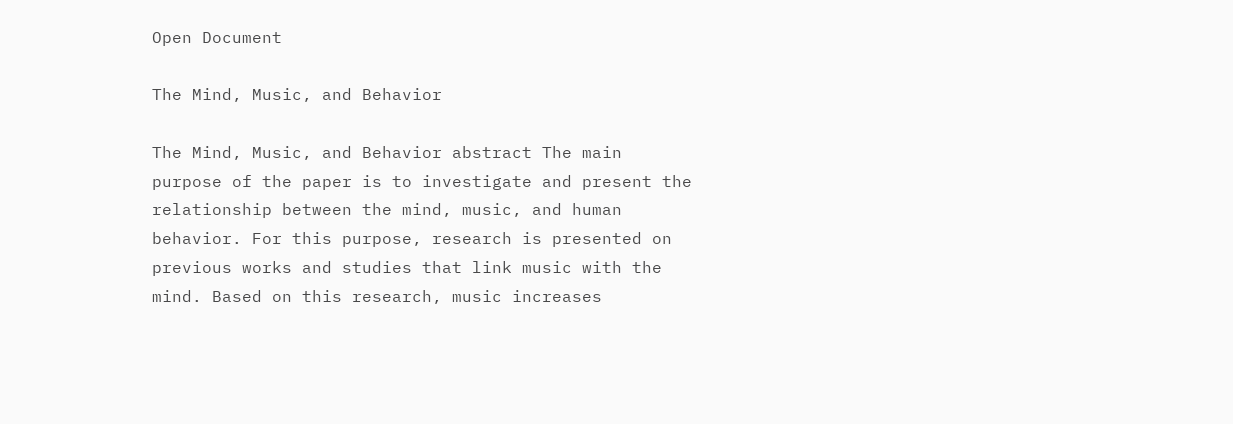Open Document

The Mind, Music, and Behavior

The Mind, Music, and Behavior abstract The main purpose of the paper is to investigate and present the relationship between the mind, music, and human behavior. For this purpose, research is presented on previous works and studies that link music with the mind. Based on this research, music increases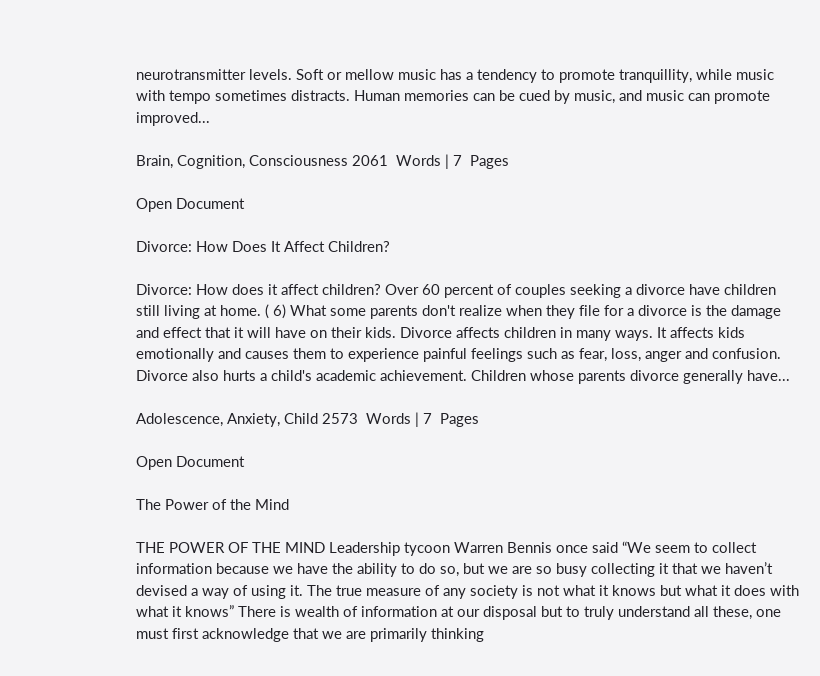neurotransmitter levels. Soft or mellow music has a tendency to promote tranquillity, while music with tempo sometimes distracts. Human memories can be cued by music, and music can promote improved...

Brain, Cognition, Consciousness 2061  Words | 7  Pages

Open Document

Divorce: How Does It Affect Children?

Divorce: How does it affect children? Over 60 percent of couples seeking a divorce have children still living at home. ( 6) What some parents don't realize when they file for a divorce is the damage and effect that it will have on their kids. Divorce affects children in many ways. It affects kids emotionally and causes them to experience painful feelings such as fear, loss, anger and confusion. Divorce also hurts a child's academic achievement. Children whose parents divorce generally have...

Adolescence, Anxiety, Child 2573  Words | 7  Pages

Open Document

The Power of the Mind

THE POWER OF THE MIND Leadership tycoon Warren Bennis once said “We seem to collect information because we have the ability to do so, but we are so busy collecting it that we haven’t devised a way of using it. The true measure of any society is not what it knows but what it does with what it knows” There is wealth of information at our disposal but to truly understand all these, one must first acknowledge that we are primarily thinking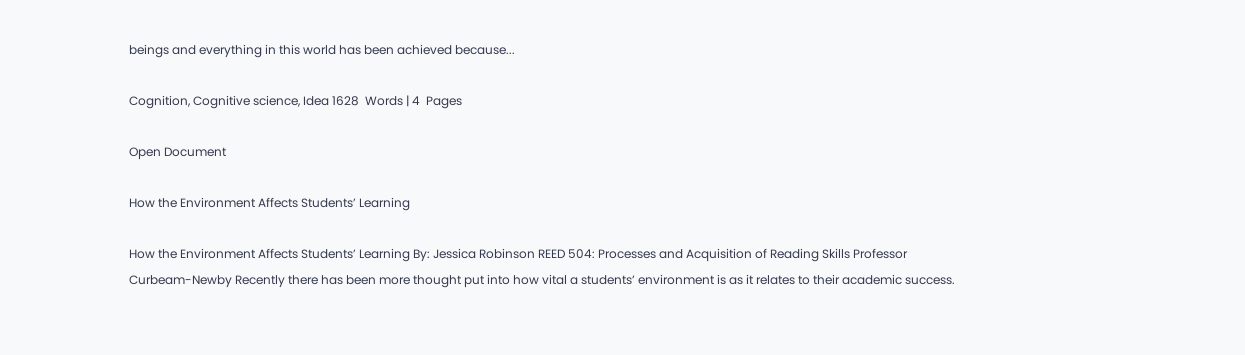beings and everything in this world has been achieved because...

Cognition, Cognitive science, Idea 1628  Words | 4  Pages

Open Document

How the Environment Affects Students’ Learning

How the Environment Affects Students’ Learning By: Jessica Robinson REED 504: Processes and Acquisition of Reading Skills Professor Curbeam-Newby Recently there has been more thought put into how vital a students’ environment is as it relates to their academic success.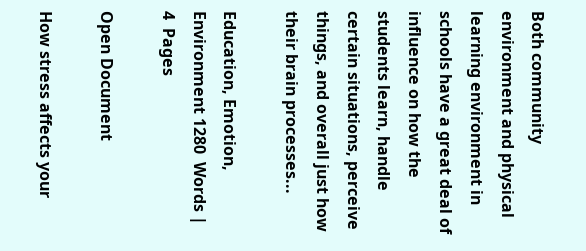Both community environment and physical learning environment in schools have a great deal of influence on how the students learn, handle certain situations, perceive things, and overall just how their brain processes...

Education, Emotion, Environment 1280  Words | 4  Pages

Open Document

How stress affects your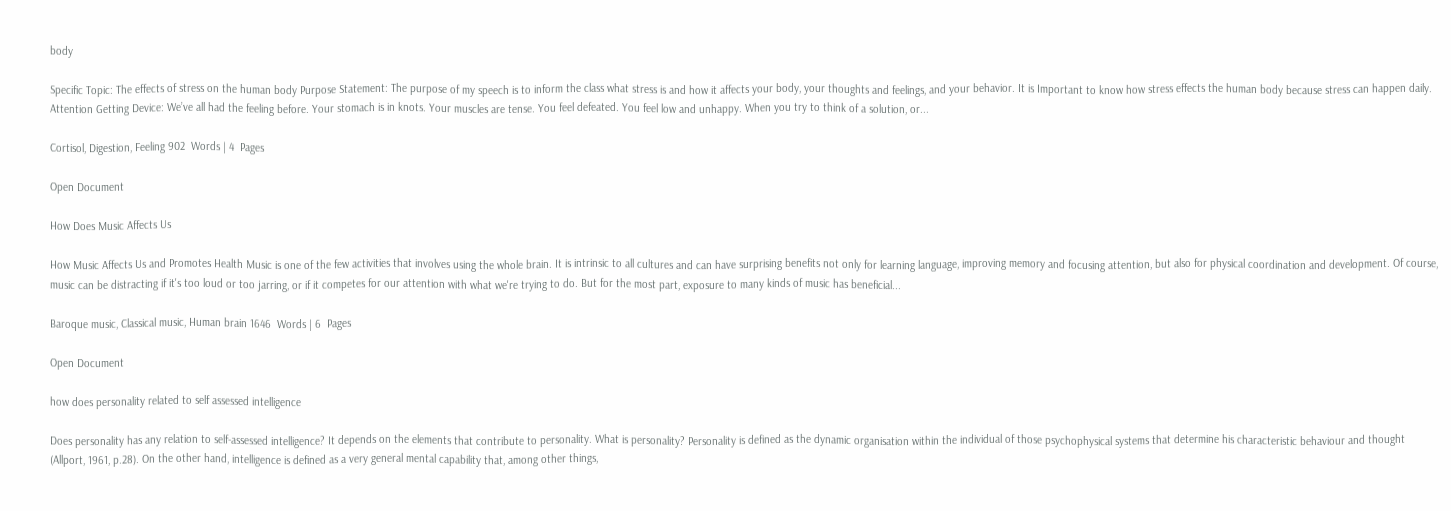body

Specific Topic: The effects of stress on the human body Purpose Statement: The purpose of my speech is to inform the class what stress is and how it affects your body, your thoughts and feelings, and your behavior. It is Important to know how stress effects the human body because stress can happen daily. Attention Getting Device: We’ve all had the feeling before. Your stomach is in knots. Your muscles are tense. You feel defeated. You feel low and unhappy. When you try to think of a solution, or...

Cortisol, Digestion, Feeling 902  Words | 4  Pages

Open Document

How Does Music Affects Us

How Music Affects Us and Promotes Health Music is one of the few activities that involves using the whole brain. It is intrinsic to all cultures and can have surprising benefits not only for learning language, improving memory and focusing attention, but also for physical coordination and development. Of course, music can be distracting if it's too loud or too jarring, or if it competes for our attention with what we're trying to do. But for the most part, exposure to many kinds of music has beneficial...

Baroque music, Classical music, Human brain 1646  Words | 6  Pages

Open Document

how does personality related to self assessed intelligence

Does personality has any relation to self-assessed intelligence? It depends on the elements that contribute to personality. What is personality? Personality is defined as the dynamic organisation within the individual of those psychophysical systems that determine his characteristic behaviour and thought (Allport, 1961, p.28). On the other hand, intelligence is defined as a very general mental capability that, among other things,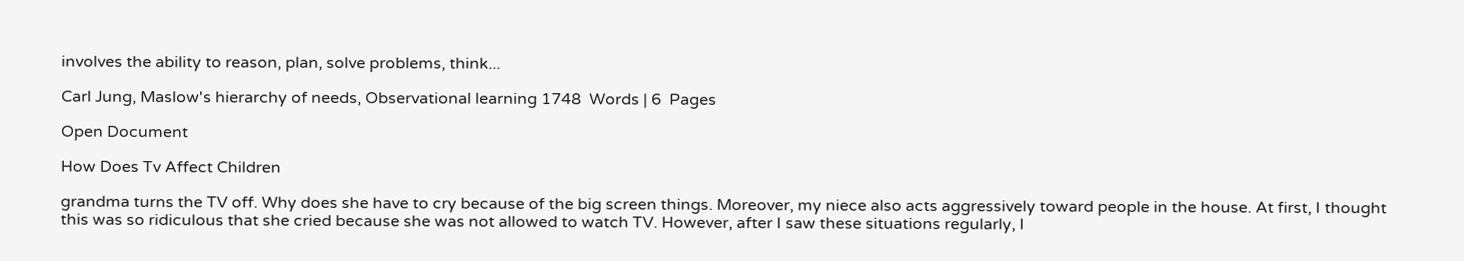involves the ability to reason, plan, solve problems, think...

Carl Jung, Maslow's hierarchy of needs, Observational learning 1748  Words | 6  Pages

Open Document

How Does Tv Affect Children

grandma turns the TV off. Why does she have to cry because of the big screen things. Moreover, my niece also acts aggressively toward people in the house. At first, I thought this was so ridiculous that she cried because she was not allowed to watch TV. However, after I saw these situations regularly, I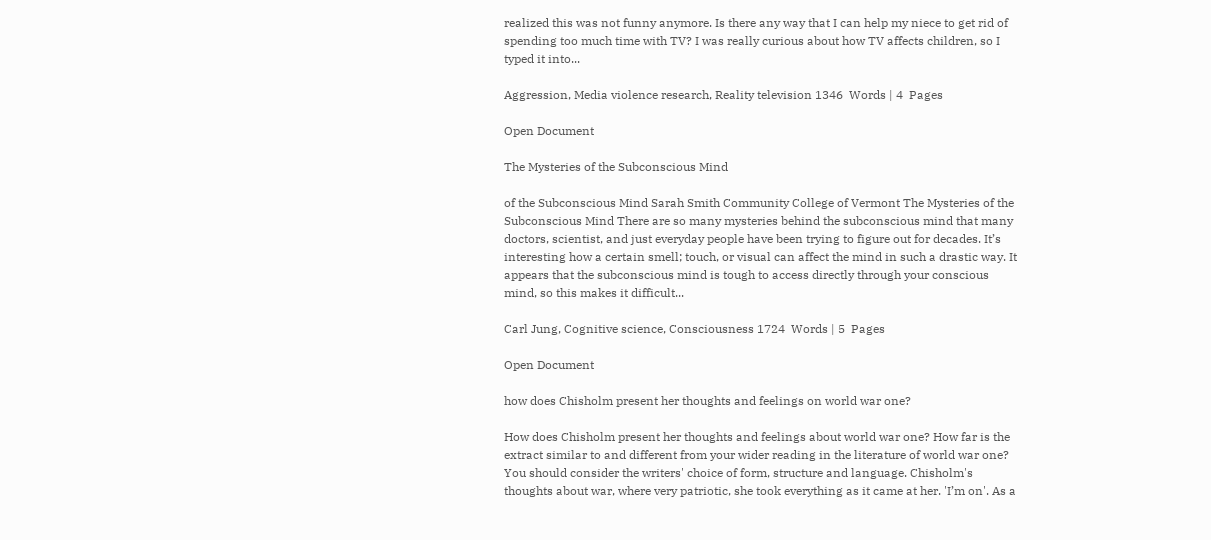realized this was not funny anymore. Is there any way that I can help my niece to get rid of spending too much time with TV? I was really curious about how TV affects children, so I typed it into...

Aggression, Media violence research, Reality television 1346  Words | 4  Pages

Open Document

The Mysteries of the Subconscious Mind

of the Subconscious Mind Sarah Smith Community College of Vermont The Mysteries of the Subconscious Mind There are so many mysteries behind the subconscious mind that many doctors, scientist, and just everyday people have been trying to figure out for decades. It’s interesting how a certain smell; touch, or visual can affect the mind in such a drastic way. It appears that the subconscious mind is tough to access directly through your conscious mind, so this makes it difficult...

Carl Jung, Cognitive science, Consciousness 1724  Words | 5  Pages

Open Document

how does Chisholm present her thoughts and feelings on world war one?

How does Chisholm present her thoughts and feelings about world war one? How far is the extract similar to and different from your wider reading in the literature of world war one? You should consider the writers' choice of form, structure and language. Chisholm's thoughts about war, where very patriotic, she took everything as it came at her. 'I’m on'. As a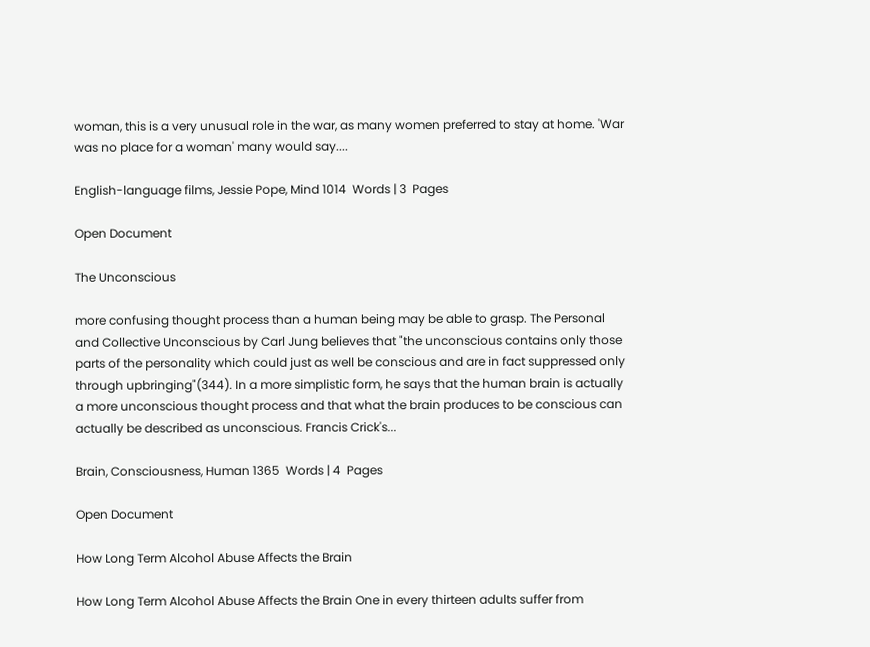woman, this is a very unusual role in the war, as many women preferred to stay at home. 'War was no place for a woman' many would say....

English-language films, Jessie Pope, Mind 1014  Words | 3  Pages

Open Document

The Unconscious

more confusing thought process than a human being may be able to grasp. The Personal and Collective Unconscious by Carl Jung believes that "the unconscious contains only those parts of the personality which could just as well be conscious and are in fact suppressed only through upbringing"(344). In a more simplistic form, he says that the human brain is actually a more unconscious thought process and that what the brain produces to be conscious can actually be described as unconscious. Francis Crick's...

Brain, Consciousness, Human 1365  Words | 4  Pages

Open Document

How Long Term Alcohol Abuse Affects the Brain

How Long Term Alcohol Abuse Affects the Brain One in every thirteen adults suffer from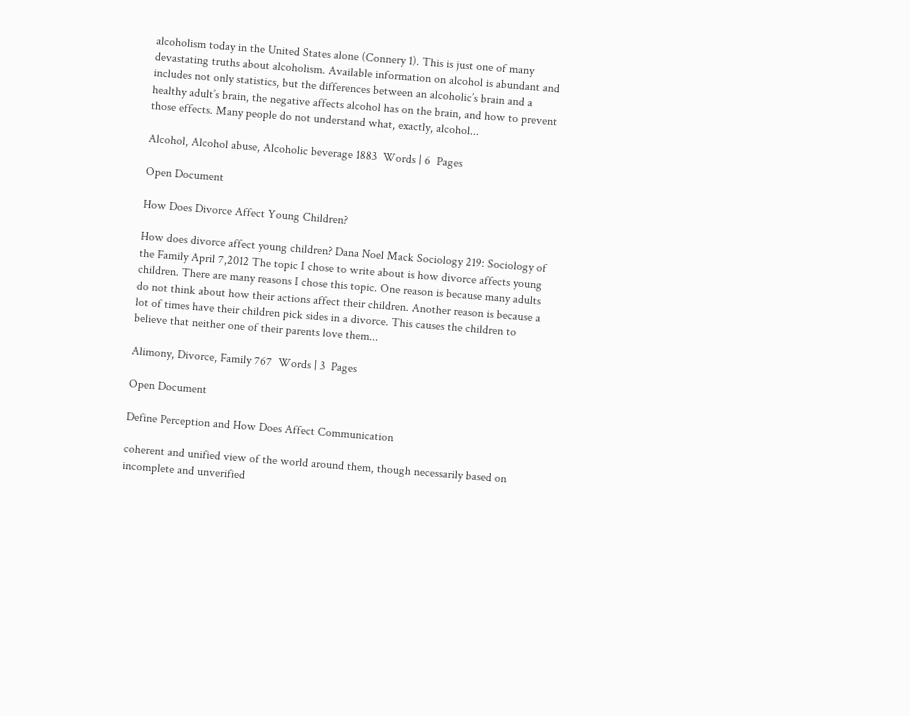alcoholism today in the United States alone (Connery 1). This is just one of many devastating truths about alcoholism. Available information on alcohol is abundant and includes not only statistics, but the differences between an alcoholic’s brain and a healthy adult’s brain, the negative affects alcohol has on the brain, and how to prevent those effects. Many people do not understand what, exactly, alcohol...

Alcohol, Alcohol abuse, Alcoholic beverage 1883  Words | 6  Pages

Open Document

How Does Divorce Affect Young Children?

How does divorce affect young children? Dana Noel Mack Sociology 219: Sociology of the Family April 7,2012 The topic I chose to write about is how divorce affects young children. There are many reasons I chose this topic. One reason is because many adults do not think about how their actions affect their children. Another reason is because a lot of times have their children pick sides in a divorce. This causes the children to believe that neither one of their parents love them...

Alimony, Divorce, Family 767  Words | 3  Pages

Open Document

Define Perception and How Does Affect Communication

coherent and unified view of the world around them, though necessarily based on incomplete and unverified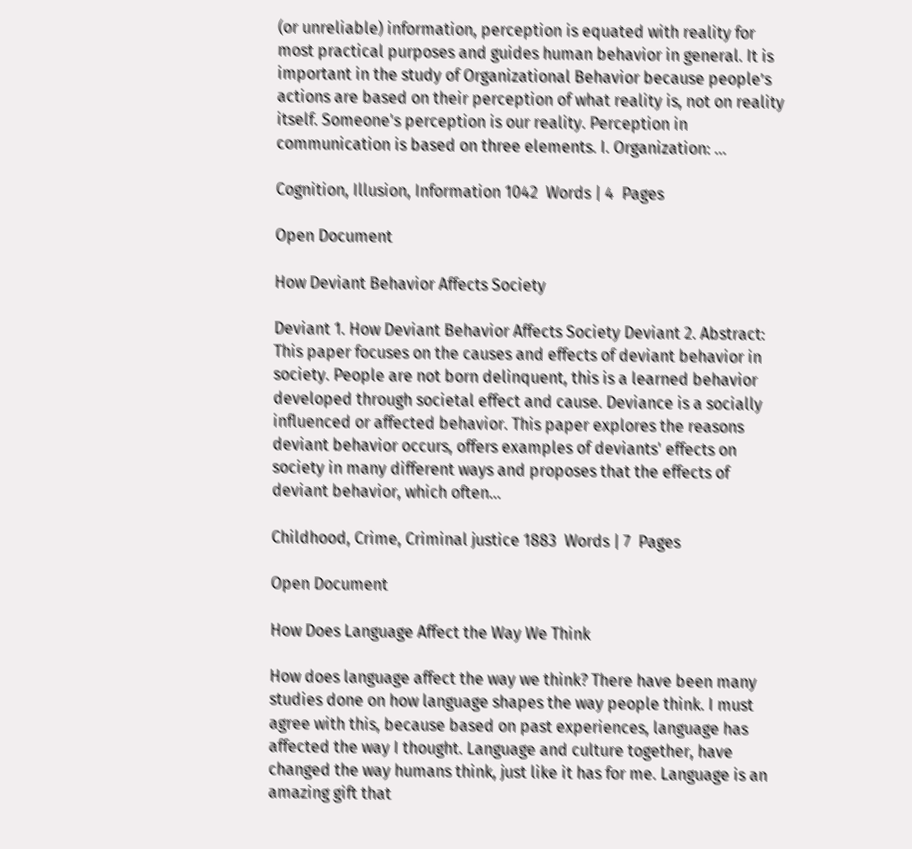(or unreliable) information, perception is equated with reality for most practical purposes and guides human behavior in general. It is important in the study of Organizational Behavior because people’s actions are based on their perception of what reality is, not on reality itself. Someone's perception is our reality. Perception in communication is based on three elements. I. Organization: ...

Cognition, Illusion, Information 1042  Words | 4  Pages

Open Document

How Deviant Behavior Affects Society

Deviant 1. How Deviant Behavior Affects Society Deviant 2. Abstract: This paper focuses on the causes and effects of deviant behavior in society. People are not born delinquent, this is a learned behavior developed through societal effect and cause. Deviance is a socially influenced or affected behavior. This paper explores the reasons deviant behavior occurs, offers examples of deviants' effects on society in many different ways and proposes that the effects of deviant behavior, which often...

Childhood, Crime, Criminal justice 1883  Words | 7  Pages

Open Document

How Does Language Affect the Way We Think

How does language affect the way we think? There have been many studies done on how language shapes the way people think. I must agree with this, because based on past experiences, language has affected the way I thought. Language and culture together, have changed the way humans think, just like it has for me. Language is an amazing gift that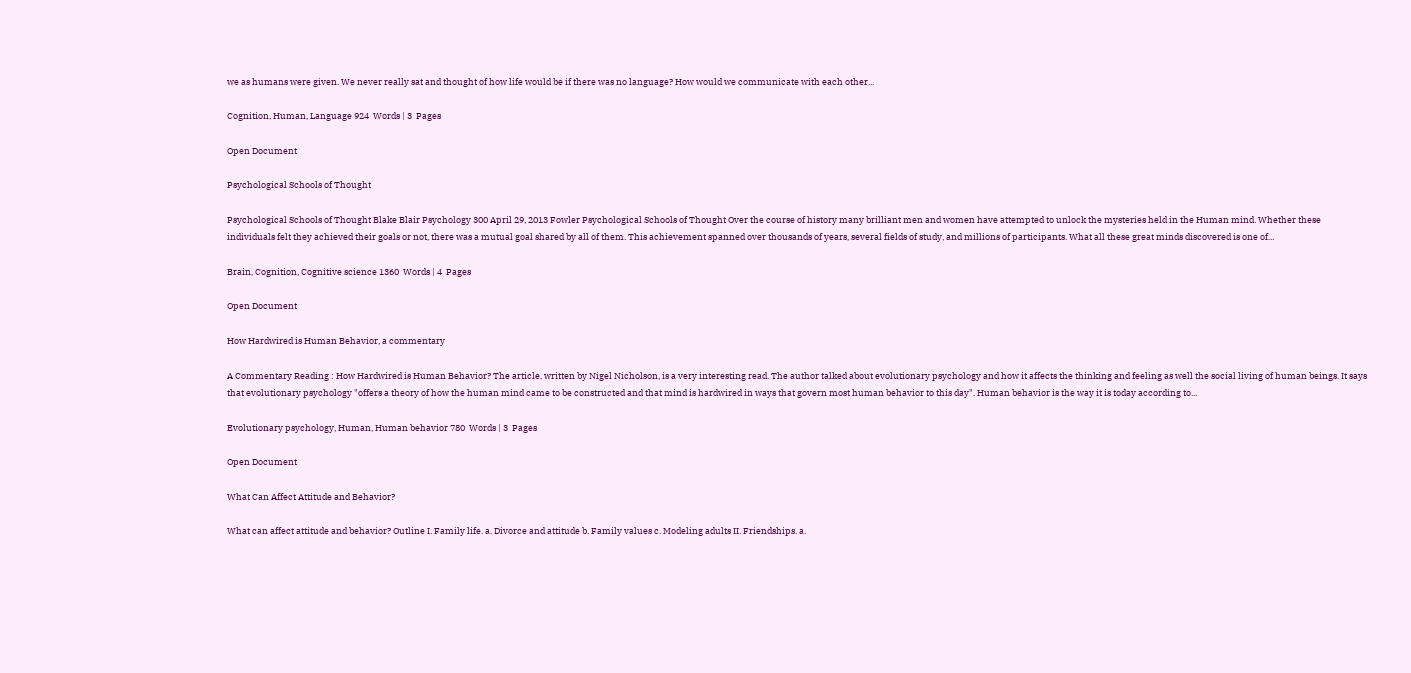we as humans were given. We never really sat and thought of how life would be if there was no language? How would we communicate with each other...

Cognition, Human, Language 924  Words | 3  Pages

Open Document

Psychological Schools of Thought

Psychological Schools of Thought Blake Blair Psychology 300 April 29, 2013 Fowler Psychological Schools of Thought Over the course of history many brilliant men and women have attempted to unlock the mysteries held in the Human mind. Whether these individuals felt they achieved their goals or not, there was a mutual goal shared by all of them. This achievement spanned over thousands of years, several fields of study, and millions of participants. What all these great minds discovered is one of...

Brain, Cognition, Cognitive science 1360  Words | 4  Pages

Open Document

How Hardwired is Human Behavior, a commentary

A Commentary Reading : How Hardwired is Human Behavior? The article, written by Nigel Nicholson, is a very interesting read. The author talked about evolutionary psychology and how it affects the thinking and feeling as well the social living of human beings. It says that evolutionary psychology "offers a theory of how the human mind came to be constructed and that mind is hardwired in ways that govern most human behavior to this day". Human behavior is the way it is today according to...

Evolutionary psychology, Human, Human behavior 780  Words | 3  Pages

Open Document

What Can Affect Attitude and Behavior?

What can affect attitude and behavior? Outline I. Family life. a. Divorce and attitude b. Family values c. Modeling adults II. Friendships. a.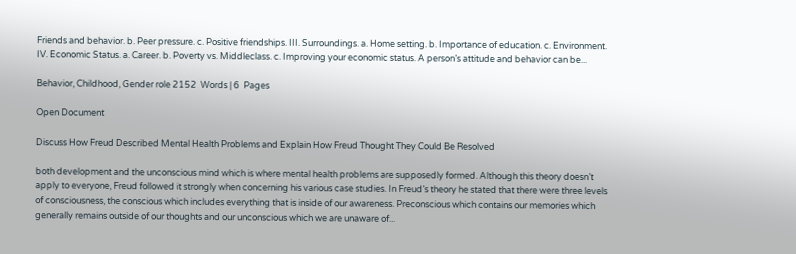Friends and behavior. b. Peer pressure. c. Positive friendships. III. Surroundings. a. Home setting. b. Importance of education. c. Environment. IV. Economic Status. a. Career. b. Poverty vs. Middleclass. c. Improving your economic status. A person’s attitude and behavior can be...

Behavior, Childhood, Gender role 2152  Words | 6  Pages

Open Document

Discuss How Freud Described Mental Health Problems and Explain How Freud Thought They Could Be Resolved

both development and the unconscious mind which is where mental health problems are supposedly formed. Although this theory doesn’t apply to everyone, Freud followed it strongly when concerning his various case studies. In Freud’s theory he stated that there were three levels of consciousness, the conscious which includes everything that is inside of our awareness. Preconscious which contains our memories which generally remains outside of our thoughts and our unconscious which we are unaware of...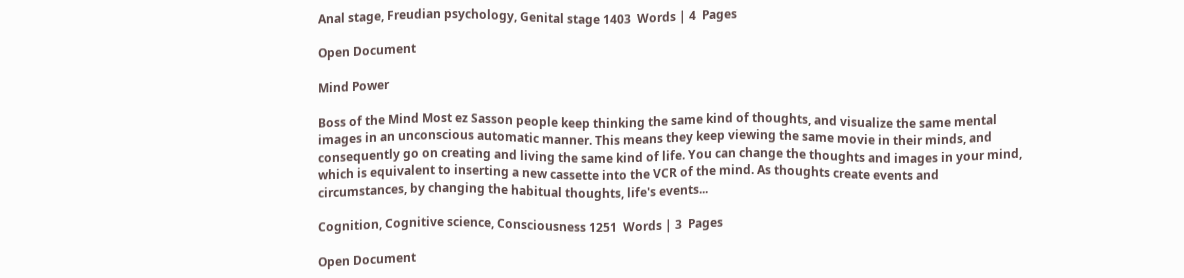Anal stage, Freudian psychology, Genital stage 1403  Words | 4  Pages

Open Document

Mind Power

Boss of the Mind Most ez Sasson people keep thinking the same kind of thoughts, and visualize the same mental images in an unconscious automatic manner. This means they keep viewing the same movie in their minds, and consequently go on creating and living the same kind of life. You can change the thoughts and images in your mind, which is equivalent to inserting a new cassette into the VCR of the mind. As thoughts create events and circumstances, by changing the habitual thoughts, life's events...

Cognition, Cognitive science, Consciousness 1251  Words | 3  Pages

Open Document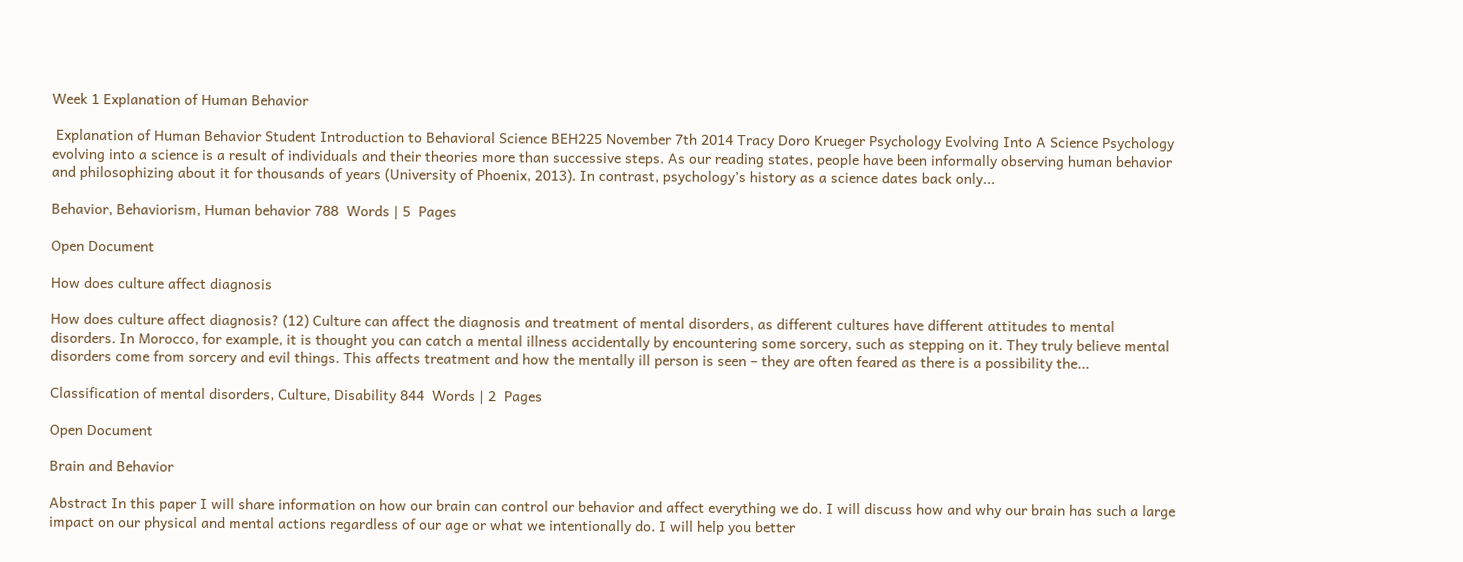Week 1 Explanation of Human Behavior

 Explanation of Human Behavior Student Introduction to Behavioral Science BEH225 November 7th 2014 Tracy Doro Krueger Psychology Evolving Into A Science Psychology evolving into a science is a result of individuals and their theories more than successive steps. As our reading states, people have been informally observing human behavior and philosophizing about it for thousands of years (University of Phoenix, 2013). In contrast, psychology’s history as a science dates back only...

Behavior, Behaviorism, Human behavior 788  Words | 5  Pages

Open Document

How does culture affect diagnosis

How does culture affect diagnosis? (12) Culture can affect the diagnosis and treatment of mental disorders, as different cultures have different attitudes to mental disorders. In Morocco, for example, it is thought you can catch a mental illness accidentally by encountering some sorcery, such as stepping on it. They truly believe mental disorders come from sorcery and evil things. This affects treatment and how the mentally ill person is seen – they are often feared as there is a possibility the...

Classification of mental disorders, Culture, Disability 844  Words | 2  Pages

Open Document

Brain and Behavior

Abstract In this paper I will share information on how our brain can control our behavior and affect everything we do. I will discuss how and why our brain has such a large impact on our physical and mental actions regardless of our age or what we intentionally do. I will help you better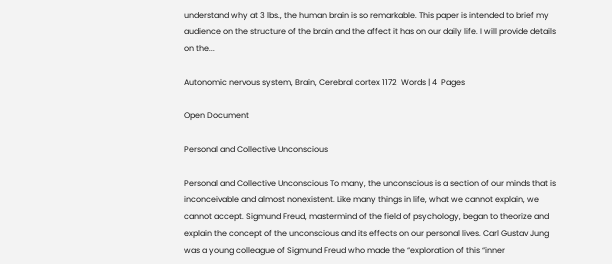understand why at 3 lbs., the human brain is so remarkable. This paper is intended to brief my audience on the structure of the brain and the affect it has on our daily life. I will provide details on the...

Autonomic nervous system, Brain, Cerebral cortex 1172  Words | 4  Pages

Open Document

Personal and Collective Unconscious

Personal and Collective Unconscious To many, the unconscious is a section of our minds that is inconceivable and almost nonexistent. Like many things in life, what we cannot explain, we cannot accept. Sigmund Freud, mastermind of the field of psychology, began to theorize and explain the concept of the unconscious and its effects on our personal lives. Carl Gustav Jung was a young colleague of Sigmund Freud who made the “exploration of this “inner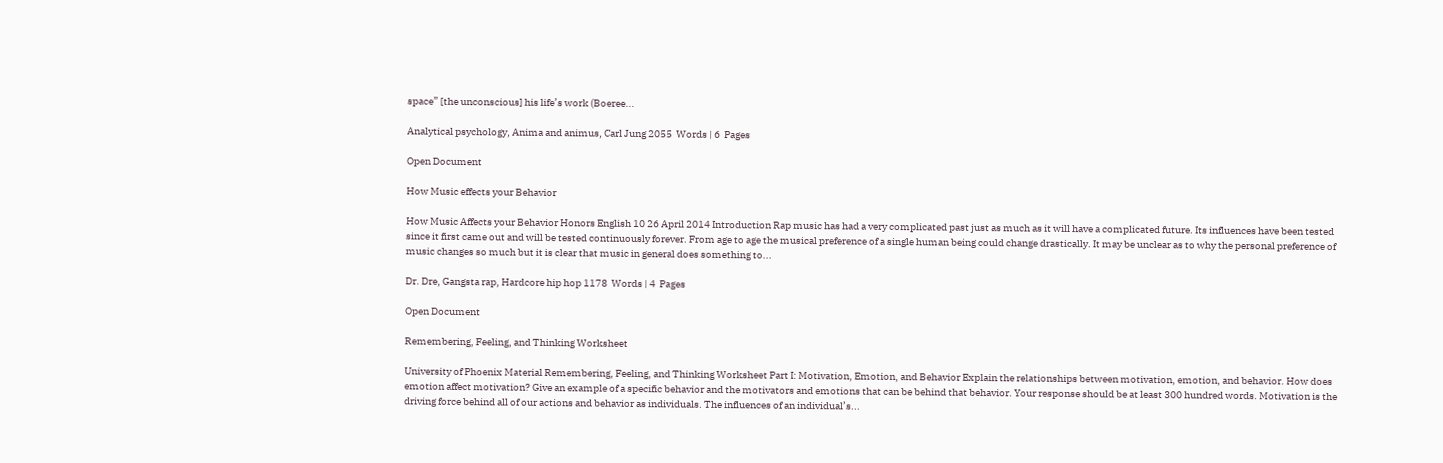space” [the unconscious] his life’s work (Boeree...

Analytical psychology, Anima and animus, Carl Jung 2055  Words | 6  Pages

Open Document

How Music effects your Behavior

How Music Affects your Behavior Honors English 10 26 April 2014 Introduction Rap music has had a very complicated past just as much as it will have a complicated future. Its influences have been tested since it first came out and will be tested continuously forever. From age to age the musical preference of a single human being could change drastically. It may be unclear as to why the personal preference of music changes so much but it is clear that music in general does something to...

Dr. Dre, Gangsta rap, Hardcore hip hop 1178  Words | 4  Pages

Open Document

Remembering, Feeling, and Thinking Worksheet

University of Phoenix Material Remembering, Feeling, and Thinking Worksheet Part I: Motivation, Emotion, and Behavior Explain the relationships between motivation, emotion, and behavior. How does emotion affect motivation? Give an example of a specific behavior and the motivators and emotions that can be behind that behavior. Your response should be at least 300 hundred words. Motivation is the driving force behind all of our actions and behavior as individuals. The influences of an individual’s...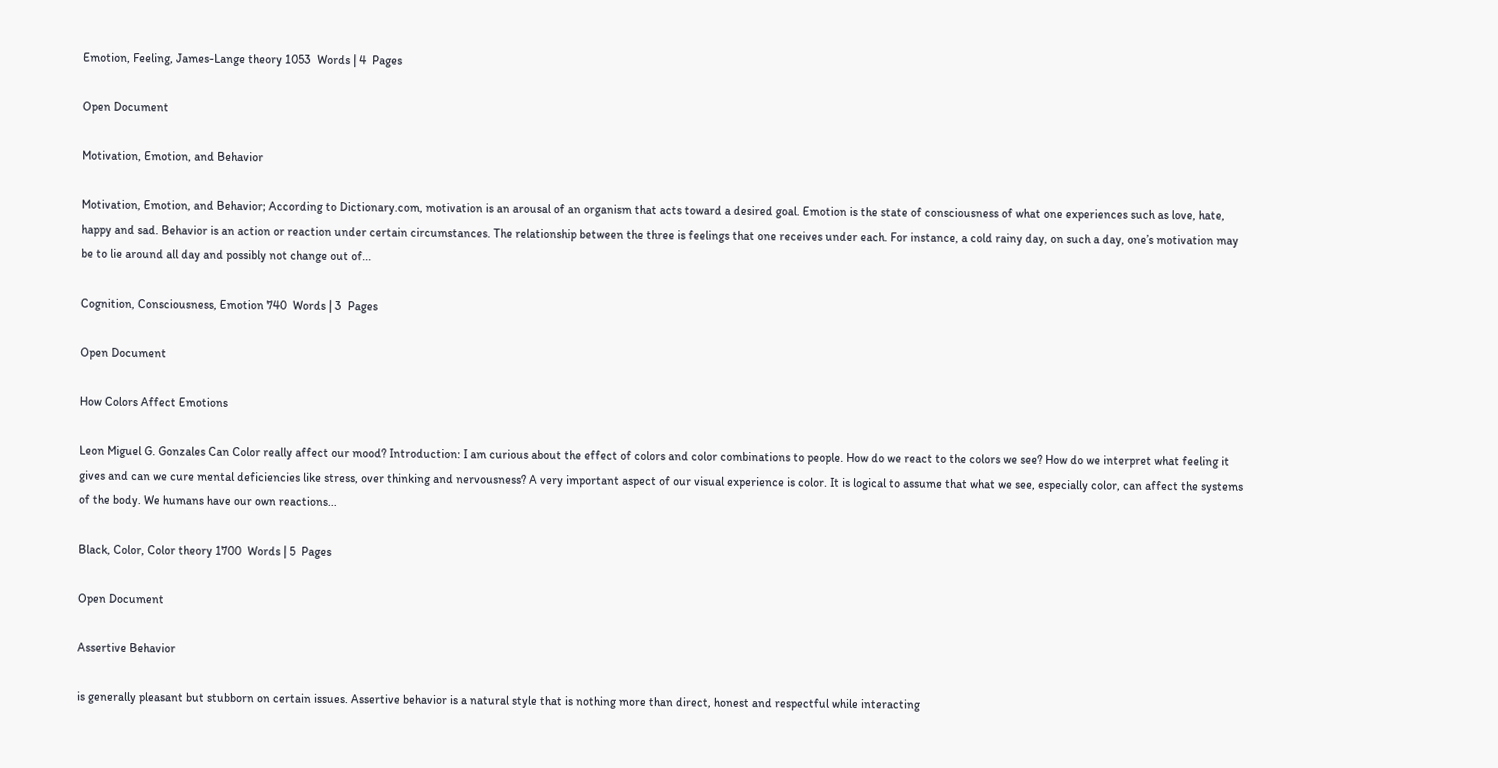Emotion, Feeling, James-Lange theory 1053  Words | 4  Pages

Open Document

Motivation, Emotion, and Behavior

Motivation, Emotion, and Behavior; According to Dictionary.com, motivation is an arousal of an organism that acts toward a desired goal. Emotion is the state of consciousness of what one experiences such as love, hate, happy and sad. Behavior is an action or reaction under certain circumstances. The relationship between the three is feelings that one receives under each. For instance, a cold rainy day, on such a day, one’s motivation may be to lie around all day and possibly not change out of...

Cognition, Consciousness, Emotion 740  Words | 3  Pages

Open Document

How Colors Affect Emotions

Leon Miguel G. Gonzales Can Color really affect our mood? Introduction: I am curious about the effect of colors and color combinations to people. How do we react to the colors we see? How do we interpret what feeling it gives and can we cure mental deficiencies like stress, over thinking and nervousness? A very important aspect of our visual experience is color. It is logical to assume that what we see, especially color, can affect the systems of the body. We humans have our own reactions...

Black, Color, Color theory 1700  Words | 5  Pages

Open Document

Assertive Behavior

is generally pleasant but stubborn on certain issues. Assertive behavior is a natural style that is nothing more than direct, honest and respectful while interacting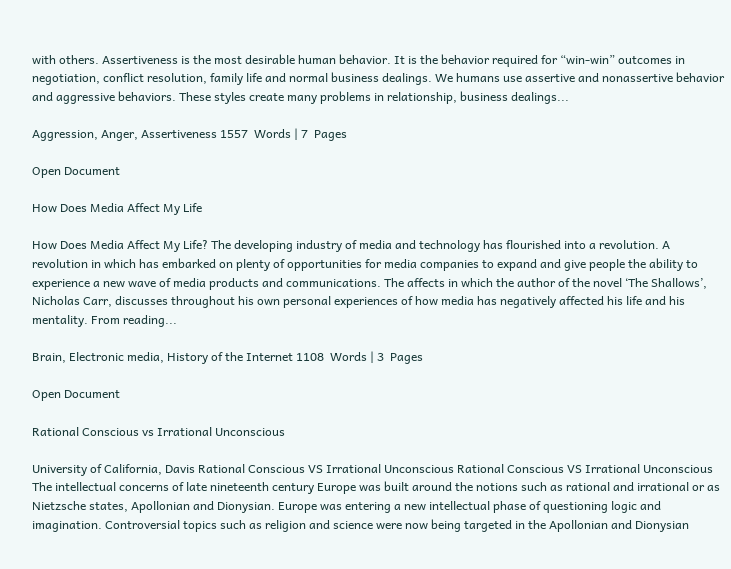with others. Assertiveness is the most desirable human behavior. It is the behavior required for “win-win” outcomes in negotiation, conflict resolution, family life and normal business dealings. We humans use assertive and nonassertive behavior and aggressive behaviors. These styles create many problems in relationship, business dealings...

Aggression, Anger, Assertiveness 1557  Words | 7  Pages

Open Document

How Does Media Affect My Life

How Does Media Affect My Life? The developing industry of media and technology has flourished into a revolution. A revolution in which has embarked on plenty of opportunities for media companies to expand and give people the ability to experience a new wave of media products and communications. The affects in which the author of the novel ‘The Shallows’, Nicholas Carr, discusses throughout his own personal experiences of how media has negatively affected his life and his mentality. From reading...

Brain, Electronic media, History of the Internet 1108  Words | 3  Pages

Open Document

Rational Conscious vs Irrational Unconscious

University of California, Davis Rational Conscious VS Irrational Unconscious Rational Conscious VS Irrational Unconscious The intellectual concerns of late nineteenth century Europe was built around the notions such as rational and irrational or as Nietzsche states, Apollonian and Dionysian. Europe was entering a new intellectual phase of questioning logic and imagination. Controversial topics such as religion and science were now being targeted in the Apollonian and Dionysian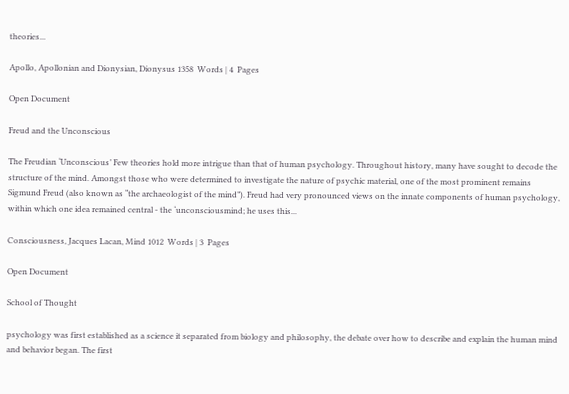theories...

Apollo, Apollonian and Dionysian, Dionysus 1358  Words | 4  Pages

Open Document

Freud and the Unconscious

The Freudian ‘Unconscious’ Few theories hold more intrigue than that of human psychology. Throughout history, many have sought to decode the structure of the mind. Amongst those who were determined to investigate the nature of psychic material, one of the most prominent remains Sigmund Freud (also known as “the archaeologist of the mind”). Freud had very pronounced views on the innate components of human psychology, within which one idea remained central - the ‘unconsciousmind; he uses this...

Consciousness, Jacques Lacan, Mind 1012  Words | 3  Pages

Open Document

School of Thought

psychology was first established as a science it separated from biology and philosophy, the debate over how to describe and explain the human mind and behavior began. The first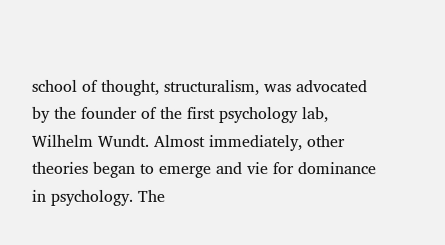school of thought, structuralism, was advocated by the founder of the first psychology lab, Wilhelm Wundt. Almost immediately, other theories began to emerge and vie for dominance in psychology. The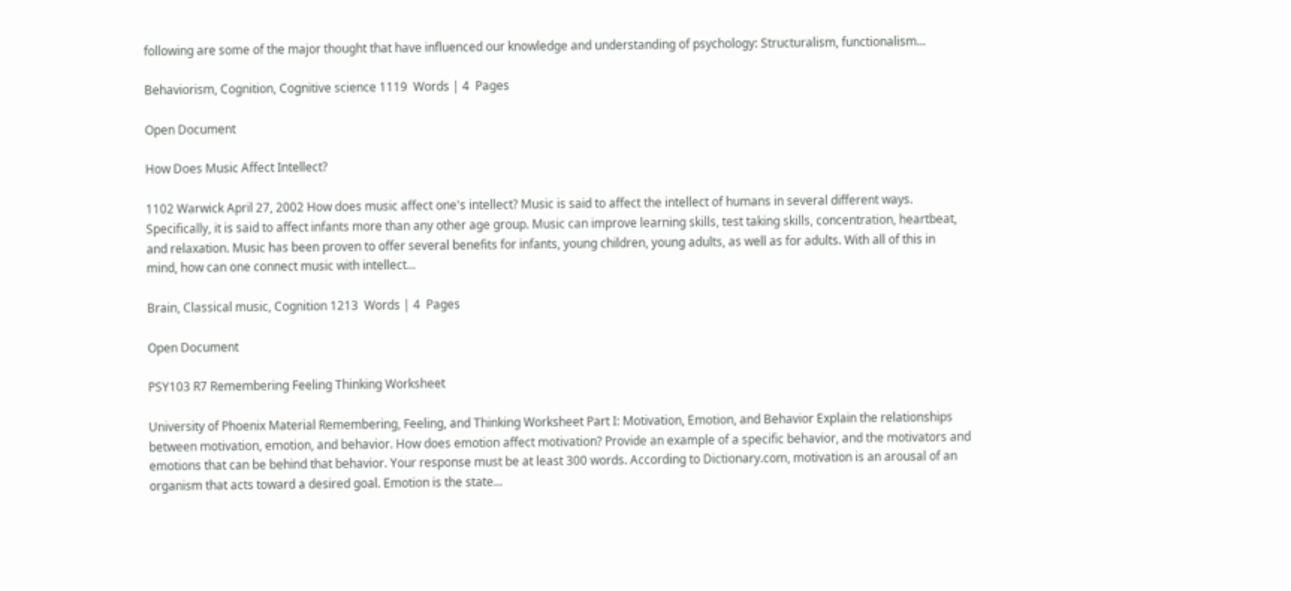following are some of the major thought that have influenced our knowledge and understanding of psychology: Structuralism, functionalism...

Behaviorism, Cognition, Cognitive science 1119  Words | 4  Pages

Open Document

How Does Music Affect Intellect?

1102 Warwick April 27, 2002 How does music affect one's intellect? Music is said to affect the intellect of humans in several different ways. Specifically, it is said to affect infants more than any other age group. Music can improve learning skills, test taking skills, concentration, heartbeat, and relaxation. Music has been proven to offer several benefits for infants, young children, young adults, as well as for adults. With all of this in mind, how can one connect music with intellect...

Brain, Classical music, Cognition 1213  Words | 4  Pages

Open Document

PSY103 R7 Remembering Feeling Thinking Worksheet

University of Phoenix Material Remembering, Feeling, and Thinking Worksheet Part I: Motivation, Emotion, and Behavior Explain the relationships between motivation, emotion, and behavior. How does emotion affect motivation? Provide an example of a specific behavior, and the motivators and emotions that can be behind that behavior. Your response must be at least 300 words. According to Dictionary.com, motivation is an arousal of an organism that acts toward a desired goal. Emotion is the state...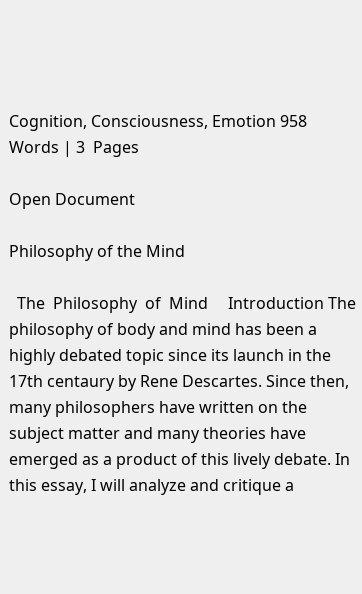Cognition, Consciousness, Emotion 958  Words | 3  Pages

Open Document

Philosophy of the Mind

  The  Philosophy  of  Mind     Introduction The philosophy of body and mind has been a highly debated topic since its launch in the 17th centaury by Rene Descartes. Since then, many philosophers have written on the subject matter and many theories have emerged as a product of this lively debate. In this essay, I will analyze and critique a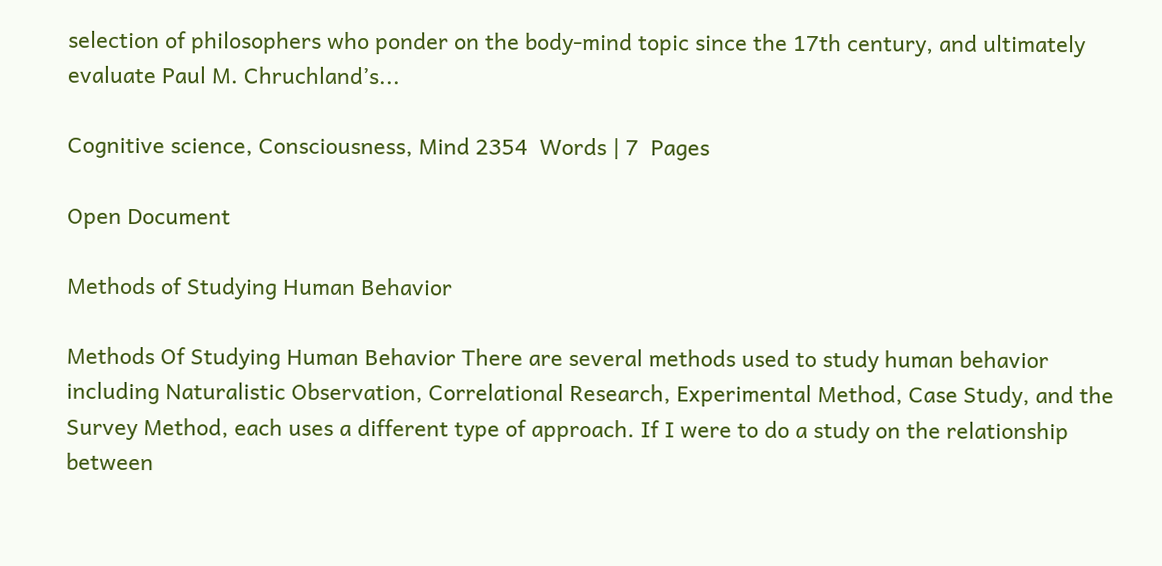selection of philosophers who ponder on the body-mind topic since the 17th century, and ultimately evaluate Paul M. Chruchland’s...

Cognitive science, Consciousness, Mind 2354  Words | 7  Pages

Open Document

Methods of Studying Human Behavior

Methods Of Studying Human Behavior There are several methods used to study human behavior including Naturalistic Observation, Correlational Research, Experimental Method, Case Study, and the Survey Method, each uses a different type of approach. If I were to do a study on the relationship between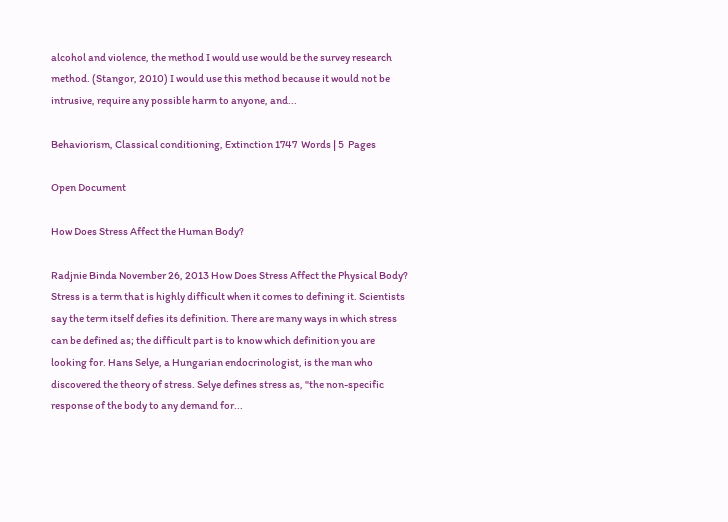alcohol and violence, the method I would use would be the survey research method. (Stangor, 2010) I would use this method because it would not be intrusive, require any possible harm to anyone, and...

Behaviorism, Classical conditioning, Extinction 1747  Words | 5  Pages

Open Document

How Does Stress Affect the Human Body?

Radjnie Binda November 26, 2013 How Does Stress Affect the Physical Body? Stress is a term that is highly difficult when it comes to defining it. Scientists say the term itself defies its definition. There are many ways in which stress can be defined as; the difficult part is to know which definition you are looking for. Hans Selye, a Hungarian endocrinologist, is the man who discovered the theory of stress. Selye defines stress as, "the non-specific response of the body to any demand for...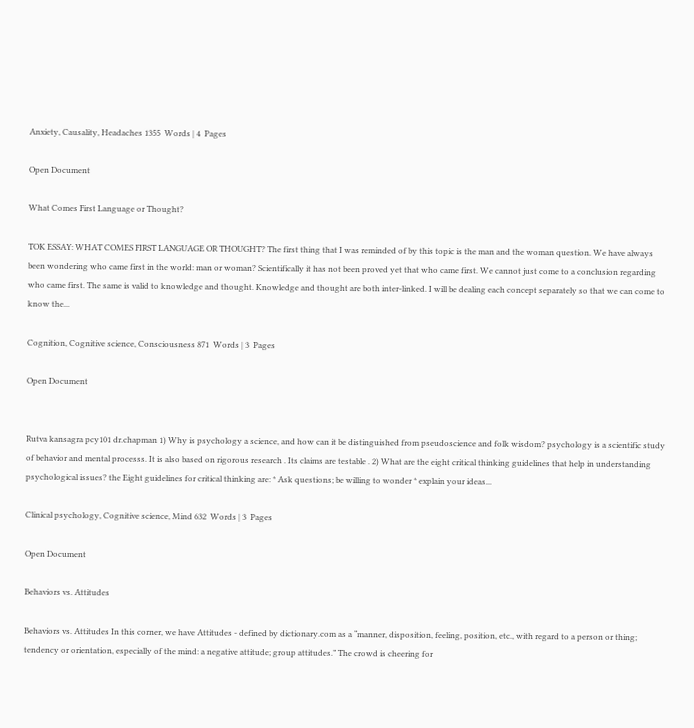Anxiety, Causality, Headaches 1355  Words | 4  Pages

Open Document

What Comes First Language or Thought?

TOK ESSAY: WHAT COMES FIRST LANGUAGE OR THOUGHT? The first thing that I was reminded of by this topic is the man and the woman question. We have always been wondering who came first in the world: man or woman? Scientifically it has not been proved yet that who came first. We cannot just come to a conclusion regarding who came first. The same is valid to knowledge and thought. Knowledge and thought are both inter-linked. I will be dealing each concept separately so that we can come to know the...

Cognition, Cognitive science, Consciousness 871  Words | 3  Pages

Open Document


Rutva kansagra pcy101 dr.chapman 1) Why is psychology a science, and how can it be distinguished from pseudoscience and folk wisdom? psychology is a scientific study of behavior and mental processs. It is also based on rigorous research . Its claims are testable . 2) What are the eight critical thinking guidelines that help in understanding psychological issues? the Eight guidelines for critical thinking are: * Ask questions; be willing to wonder * explain your ideas...

Clinical psychology, Cognitive science, Mind 632  Words | 3  Pages

Open Document

Behaviors vs. Attitudes

Behaviors vs. Attitudes In this corner, we have Attitudes - defined by dictionary.com as a “manner, disposition, feeling, position, etc., with regard to a person or thing; tendency or orientation, especially of the mind: a negative attitude; group attitudes.” The crowd is cheering for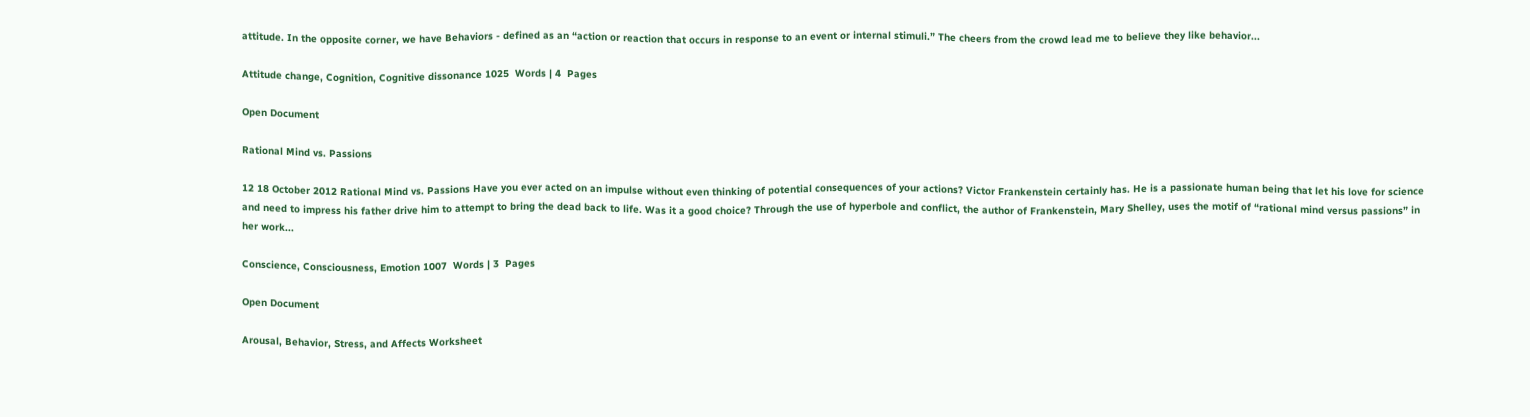attitude. In the opposite corner, we have Behaviors - defined as an “action or reaction that occurs in response to an event or internal stimuli.” The cheers from the crowd lead me to believe they like behavior...

Attitude change, Cognition, Cognitive dissonance 1025  Words | 4  Pages

Open Document

Rational Mind vs. Passions

12 18 October 2012 Rational Mind vs. Passions Have you ever acted on an impulse without even thinking of potential consequences of your actions? Victor Frankenstein certainly has. He is a passionate human being that let his love for science and need to impress his father drive him to attempt to bring the dead back to life. Was it a good choice? Through the use of hyperbole and conflict, the author of Frankenstein, Mary Shelley, uses the motif of “rational mind versus passions” in her work...

Conscience, Consciousness, Emotion 1007  Words | 3  Pages

Open Document

Arousal, Behavior, Stress, and Affects Worksheet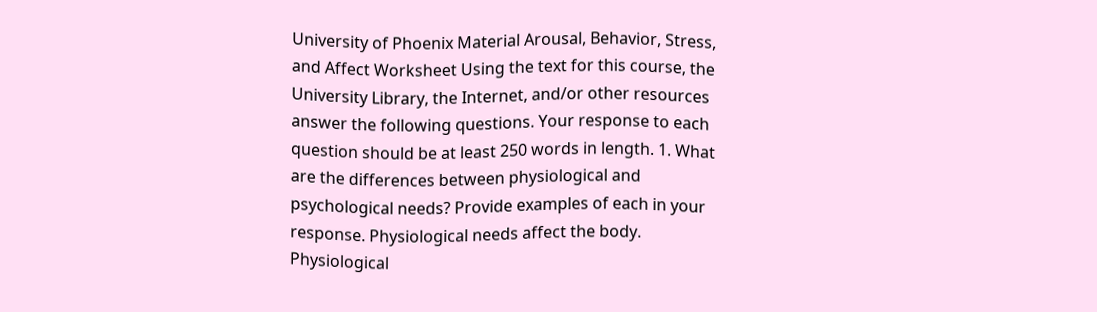University of Phoenix Material Arousal, Behavior, Stress, and Affect Worksheet Using the text for this course, the University Library, the Internet, and/or other resources answer the following questions. Your response to each question should be at least 250 words in length. 1. What are the differences between physiological and psychological needs? Provide examples of each in your response. Physiological needs affect the body. Physiological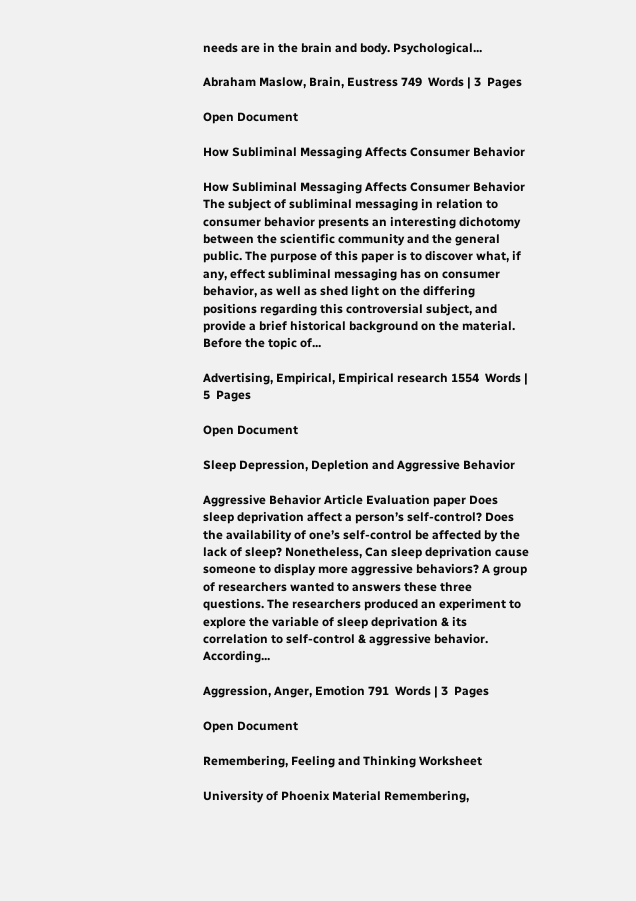needs are in the brain and body. Psychological...

Abraham Maslow, Brain, Eustress 749  Words | 3  Pages

Open Document

How Subliminal Messaging Affects Consumer Behavior

How Subliminal Messaging Affects Consumer Behavior The subject of subliminal messaging in relation to consumer behavior presents an interesting dichotomy between the scientific community and the general public. The purpose of this paper is to discover what, if any, effect subliminal messaging has on consumer behavior, as well as shed light on the differing positions regarding this controversial subject, and provide a brief historical background on the material. Before the topic of...

Advertising, Empirical, Empirical research 1554  Words | 5  Pages

Open Document

Sleep Depression, Depletion and Aggressive Behavior

Aggressive Behavior Article Evaluation paper Does sleep deprivation affect a person’s self-control? Does the availability of one’s self-control be affected by the lack of sleep? Nonetheless, Can sleep deprivation cause someone to display more aggressive behaviors? A group of researchers wanted to answers these three questions. The researchers produced an experiment to explore the variable of sleep deprivation & its correlation to self-control & aggressive behavior. According...

Aggression, Anger, Emotion 791  Words | 3  Pages

Open Document

Remembering, Feeling and Thinking Worksheet

University of Phoenix Material Remembering,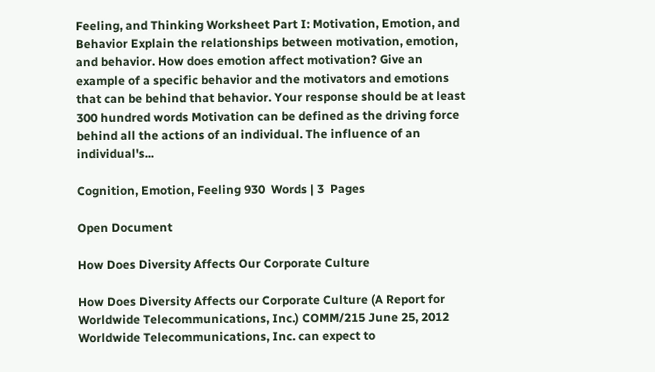Feeling, and Thinking Worksheet Part I: Motivation, Emotion, and Behavior Explain the relationships between motivation, emotion, and behavior. How does emotion affect motivation? Give an example of a specific behavior and the motivators and emotions that can be behind that behavior. Your response should be at least 300 hundred words Motivation can be defined as the driving force behind all the actions of an individual. The influence of an individual's...

Cognition, Emotion, Feeling 930  Words | 3  Pages

Open Document

How Does Diversity Affects Our Corporate Culture

How Does Diversity Affects our Corporate Culture (A Report for Worldwide Telecommunications, Inc.) COMM/215 June 25, 2012 Worldwide Telecommunications, Inc. can expect to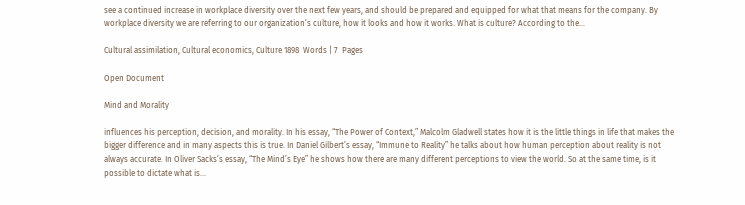see a continued increase in workplace diversity over the next few years, and should be prepared and equipped for what that means for the company. By workplace diversity we are referring to our organization’s culture, how it looks and how it works. What is culture? According to the...

Cultural assimilation, Cultural economics, Culture 1898  Words | 7  Pages

Open Document

Mind and Morality

influences his perception, decision, and morality. In his essay, “The Power of Context,” Malcolm Gladwell states how it is the little things in life that makes the bigger difference and in many aspects this is true. In Daniel Gilbert’s essay, “Immune to Reality” he talks about how human perception about reality is not always accurate. In Oliver Sacks’s essay, “The Mind’s Eye” he shows how there are many different perceptions to view the world. So at the same time, is it possible to dictate what is...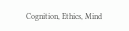Cognition, Ethics, Mind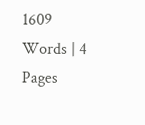1609  Words | 4  Pages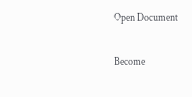Open Document

Become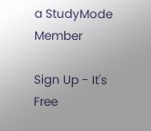a StudyMode Member

Sign Up - It's Free